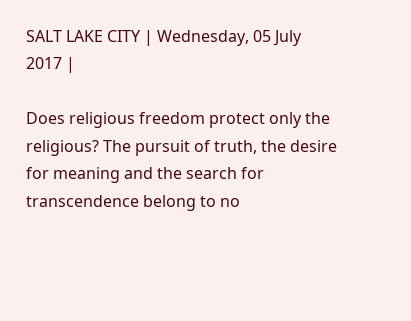SALT LAKE CITY | Wednesday, 05 July 2017 |

Does religious freedom protect only the religious? The pursuit of truth, the desire for meaning and the search for transcendence belong to no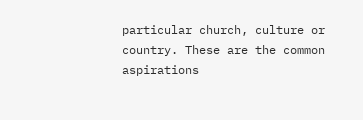particular church, culture or country. These are the common aspirations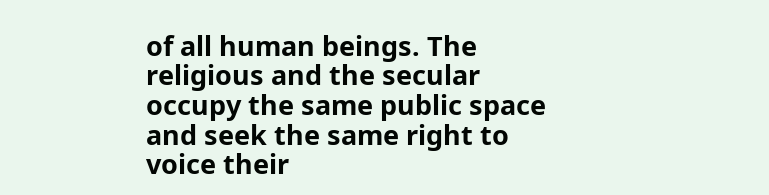of all human beings. The religious and the secular occupy the same public space and seek the same right to voice their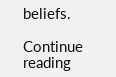beliefs.

Continue reading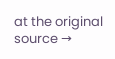at the original source →